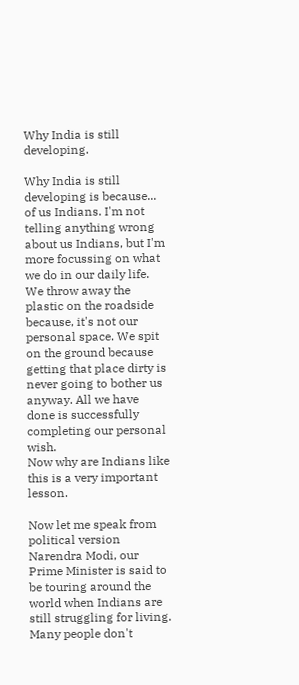Why India is still developing.

Why India is still developing is because... of us Indians. I'm not telling anything wrong about us Indians, but I'm more focussing on what we do in our daily life. We throw away the plastic on the roadside because, it's not our personal space. We spit on the ground because getting that place dirty is never going to bother us anyway. All we have done is successfully completing our personal wish.
Now why are Indians like this is a very important lesson.

Now let me speak from political version
Narendra Modi, our Prime Minister is said to be touring around the world when Indians are still struggling for living. Many people don't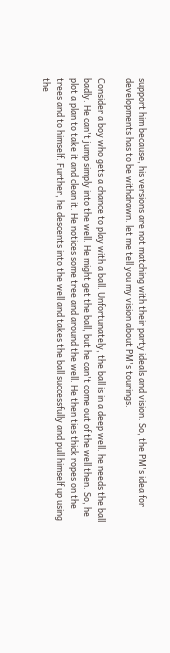support him because, his versions are not matching with their party ideals and vision. So, the PM's idea for developments has to be withdrawn. let me tell you my vision about PM's tourings.

Consider a boy who gets a chance to play with a ball. Unfortunately, the ball is in a deep well. he needs the ball badly. He can't jump simply into the well. He might get the ball, but he can't come out of the well then. So, he plot a plan to take it and clean it. He notices some tree and around the well. He then ties thick ropes on the trees and to himself. Further, he descents into the well and takes the ball successfully and pull himself up using the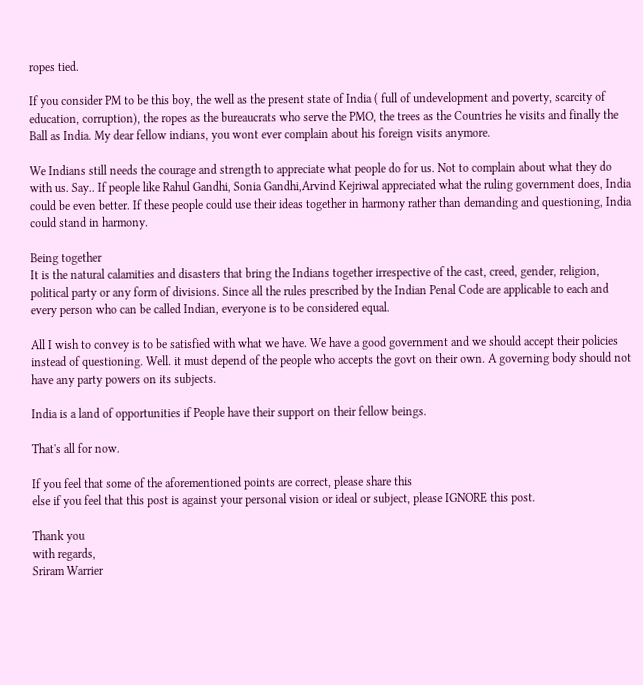ropes tied.

If you consider PM to be this boy, the well as the present state of India ( full of undevelopment and poverty, scarcity of education, corruption), the ropes as the bureaucrats who serve the PMO, the trees as the Countries he visits and finally the Ball as India. My dear fellow indians, you wont ever complain about his foreign visits anymore.

We Indians still needs the courage and strength to appreciate what people do for us. Not to complain about what they do with us. Say.. If people like Rahul Gandhi, Sonia Gandhi,Arvind Kejriwal appreciated what the ruling government does, India could be even better. If these people could use their ideas together in harmony rather than demanding and questioning, India could stand in harmony.

Being together
It is the natural calamities and disasters that bring the Indians together irrespective of the cast, creed, gender, religion, political party or any form of divisions. Since all the rules prescribed by the Indian Penal Code are applicable to each and every person who can be called Indian, everyone is to be considered equal.

All I wish to convey is to be satisfied with what we have. We have a good government and we should accept their policies instead of questioning. Well. it must depend of the people who accepts the govt on their own. A governing body should not have any party powers on its subjects.

India is a land of opportunities if People have their support on their fellow beings.

That's all for now.

If you feel that some of the aforementioned points are correct, please share this
else if you feel that this post is against your personal vision or ideal or subject, please IGNORE this post.

Thank you
with regards,
Sriram Warrier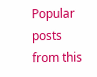Popular posts from this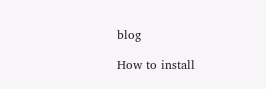blog

How to install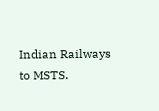Indian Railways to MSTS.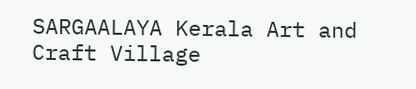SARGAALAYA Kerala Art and Craft Village